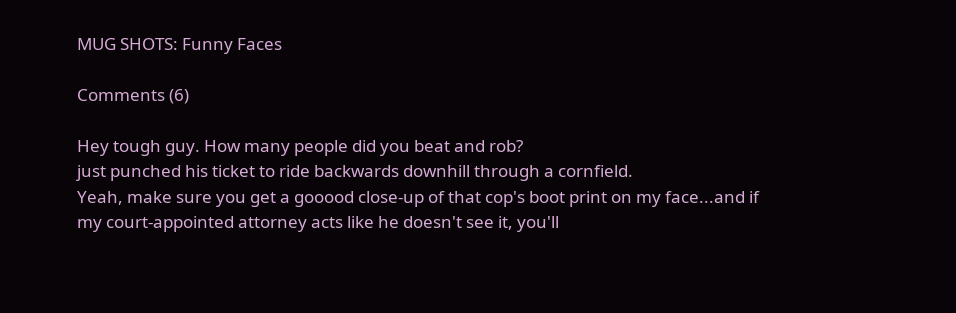MUG SHOTS: Funny Faces

Comments (6)

Hey tough guy. How many people did you beat and rob?
just punched his ticket to ride backwards downhill through a cornfield.
Yeah, make sure you get a gooood close-up of that cop's boot print on my face...and if my court-appointed attorney acts like he doesn't see it, you'll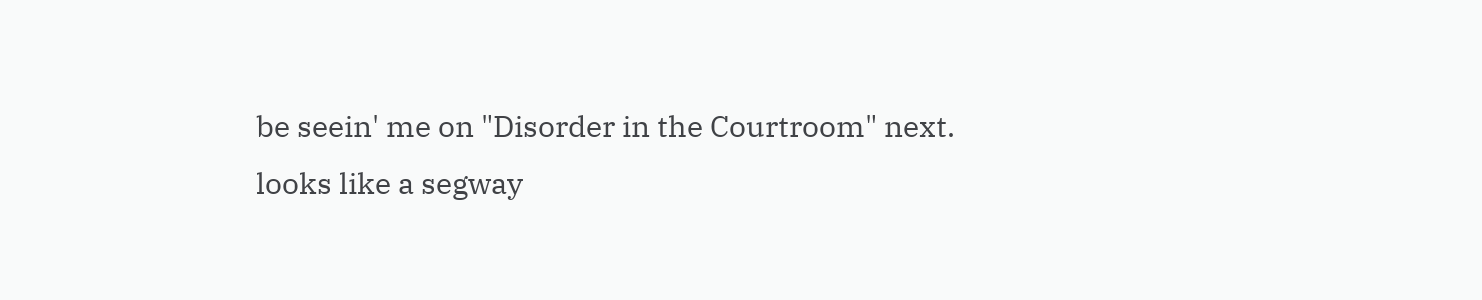be seein' me on "Disorder in the Courtroom" next.
looks like a segway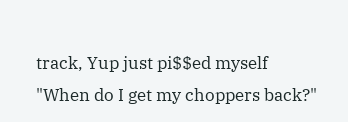track, Yup just pi$$ed myself
"When do I get my choppers back?"